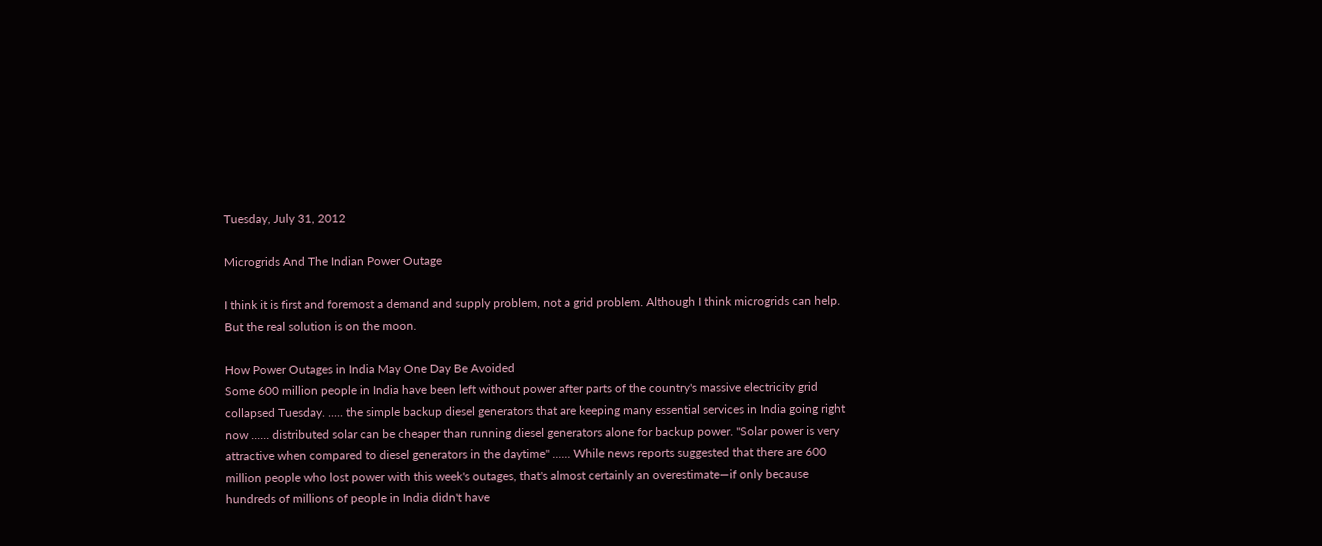Tuesday, July 31, 2012

Microgrids And The Indian Power Outage

I think it is first and foremost a demand and supply problem, not a grid problem. Although I think microgrids can help. But the real solution is on the moon.

How Power Outages in India May One Day Be Avoided
Some 600 million people in India have been left without power after parts of the country's massive electricity grid collapsed Tuesday. ..... the simple backup diesel generators that are keeping many essential services in India going right now ...... distributed solar can be cheaper than running diesel generators alone for backup power. "Solar power is very attractive when compared to diesel generators in the daytime" ...... While news reports suggested that there are 600 million people who lost power with this week's outages, that's almost certainly an overestimate—if only because hundreds of millions of people in India didn't have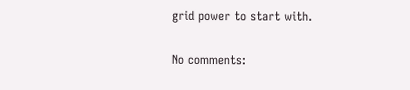grid power to start with.

No comments: